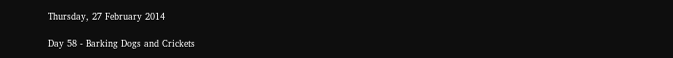Thursday, 27 February 2014

Day 58 - Barking Dogs and Crickets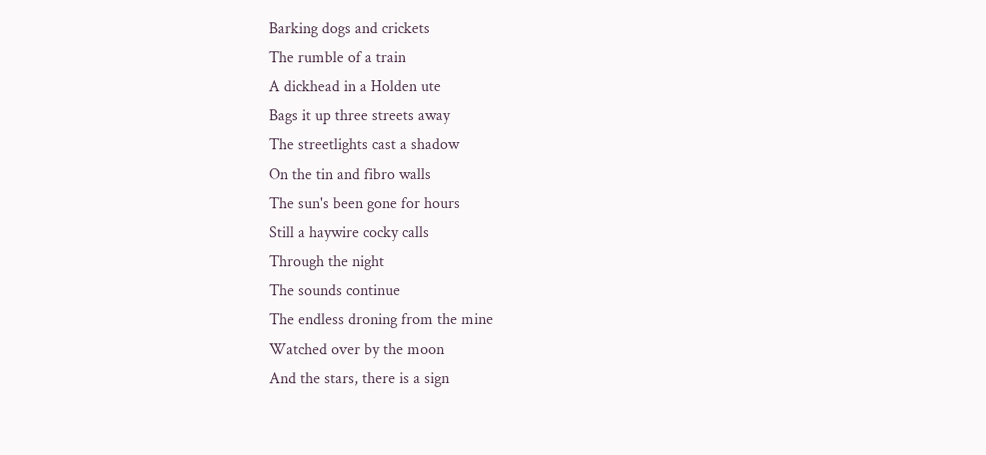Barking dogs and crickets
The rumble of a train
A dickhead in a Holden ute
Bags it up three streets away
The streetlights cast a shadow
On the tin and fibro walls
The sun's been gone for hours
Still a haywire cocky calls
Through the night
The sounds continue
The endless droning from the mine
Watched over by the moon
And the stars, there is a sign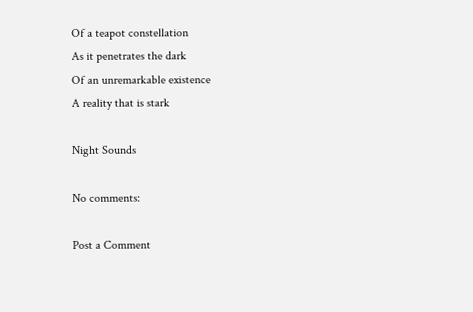Of a teapot constellation
As it penetrates the dark
Of an unremarkable existence
A reality that is stark

Night Sounds

No comments:

Post a Comment